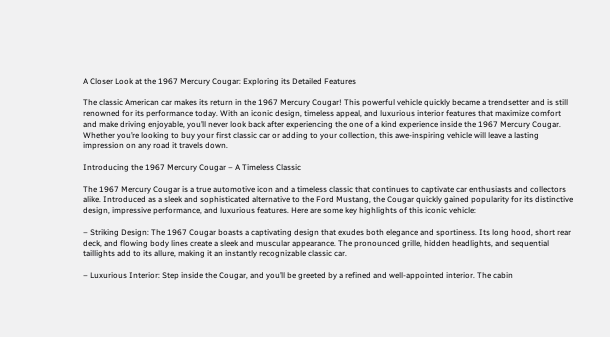A Closer Look at the 1967 Mercury Cougar: Exploring its Detailed Features

The classic American car makes its return in the 1967 Mercury Cougar! This powerful vehicle quickly became a trendsetter and is still renowned for its performance today. With an iconic design, timeless appeal, and luxurious interior features that maximize comfort and make driving enjoyable, you’ll never look back after experiencing the one of a kind experience inside the 1967 Mercury Cougar. Whether you’re looking to buy your first classic car or adding to your collection, this awe-inspiring vehicle will leave a lasting impression on any road it travels down.

Introducing the 1967 Mercury Cougar – A Timeless Classic

The 1967 Mercury Cougar is a true automotive icon and a timeless classic that continues to captivate car enthusiasts and collectors alike. Introduced as a sleek and sophisticated alternative to the Ford Mustang, the Cougar quickly gained popularity for its distinctive design, impressive performance, and luxurious features. Here are some key highlights of this iconic vehicle:

– Striking Design: The 1967 Cougar boasts a captivating design that exudes both elegance and sportiness. Its long hood, short rear deck, and flowing body lines create a sleek and muscular appearance. The pronounced grille, hidden headlights, and sequential taillights add to its allure, making it an instantly recognizable classic car.

– Luxurious Interior: Step inside the Cougar, and you’ll be greeted by a refined and well-appointed interior. The cabin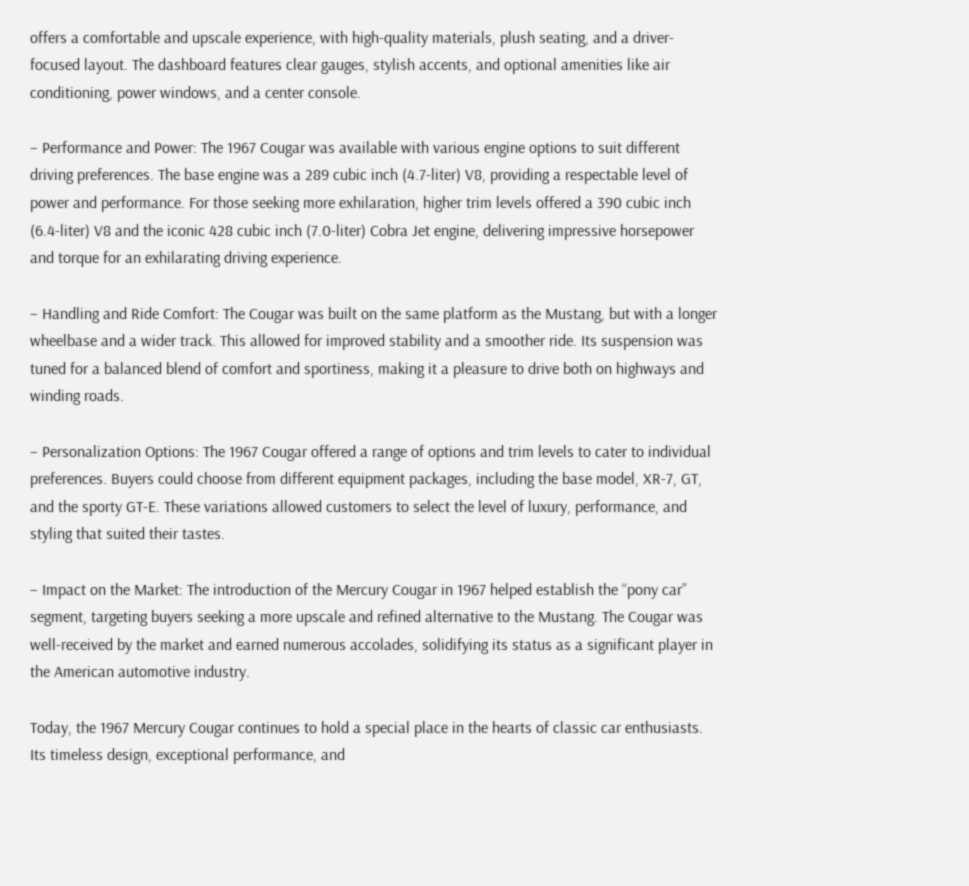offers a comfortable and upscale experience, with high-quality materials, plush seating, and a driver-focused layout. The dashboard features clear gauges, stylish accents, and optional amenities like air conditioning, power windows, and a center console.

– Performance and Power: The 1967 Cougar was available with various engine options to suit different driving preferences. The base engine was a 289 cubic inch (4.7-liter) V8, providing a respectable level of power and performance. For those seeking more exhilaration, higher trim levels offered a 390 cubic inch (6.4-liter) V8 and the iconic 428 cubic inch (7.0-liter) Cobra Jet engine, delivering impressive horsepower and torque for an exhilarating driving experience.

– Handling and Ride Comfort: The Cougar was built on the same platform as the Mustang, but with a longer wheelbase and a wider track. This allowed for improved stability and a smoother ride. Its suspension was tuned for a balanced blend of comfort and sportiness, making it a pleasure to drive both on highways and winding roads.

– Personalization Options: The 1967 Cougar offered a range of options and trim levels to cater to individual preferences. Buyers could choose from different equipment packages, including the base model, XR-7, GT, and the sporty GT-E. These variations allowed customers to select the level of luxury, performance, and styling that suited their tastes.

– Impact on the Market: The introduction of the Mercury Cougar in 1967 helped establish the “pony car” segment, targeting buyers seeking a more upscale and refined alternative to the Mustang. The Cougar was well-received by the market and earned numerous accolades, solidifying its status as a significant player in the American automotive industry.

Today, the 1967 Mercury Cougar continues to hold a special place in the hearts of classic car enthusiasts. Its timeless design, exceptional performance, and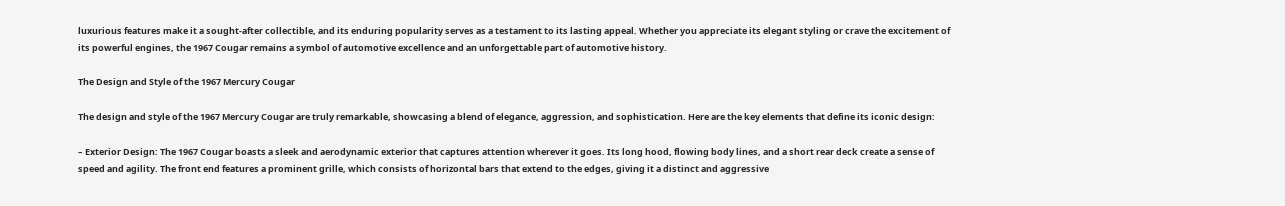luxurious features make it a sought-after collectible, and its enduring popularity serves as a testament to its lasting appeal. Whether you appreciate its elegant styling or crave the excitement of its powerful engines, the 1967 Cougar remains a symbol of automotive excellence and an unforgettable part of automotive history.

The Design and Style of the 1967 Mercury Cougar

The design and style of the 1967 Mercury Cougar are truly remarkable, showcasing a blend of elegance, aggression, and sophistication. Here are the key elements that define its iconic design:

– Exterior Design: The 1967 Cougar boasts a sleek and aerodynamic exterior that captures attention wherever it goes. Its long hood, flowing body lines, and a short rear deck create a sense of speed and agility. The front end features a prominent grille, which consists of horizontal bars that extend to the edges, giving it a distinct and aggressive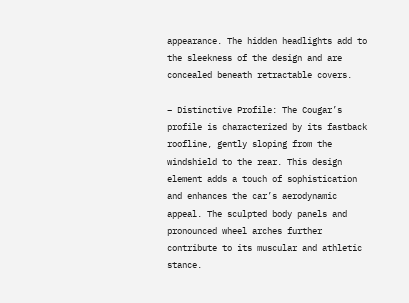appearance. The hidden headlights add to the sleekness of the design and are concealed beneath retractable covers.

– Distinctive Profile: The Cougar’s profile is characterized by its fastback roofline, gently sloping from the windshield to the rear. This design element adds a touch of sophistication and enhances the car’s aerodynamic appeal. The sculpted body panels and pronounced wheel arches further contribute to its muscular and athletic stance.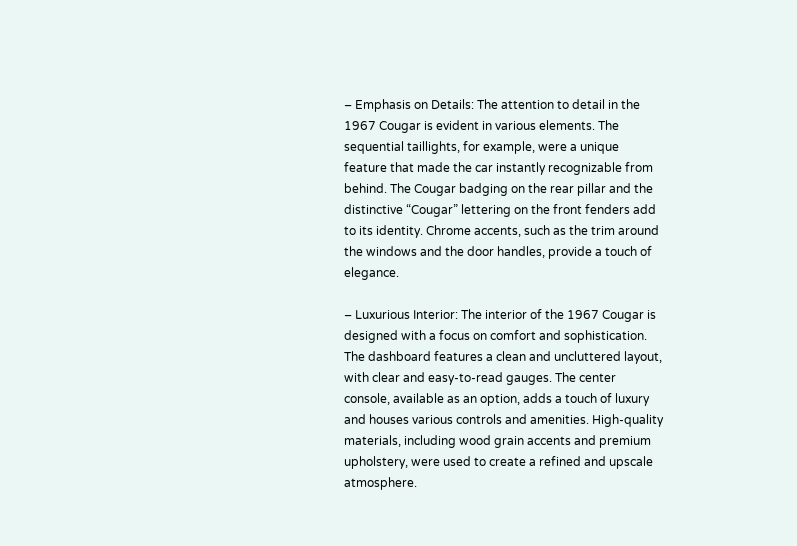– Emphasis on Details: The attention to detail in the 1967 Cougar is evident in various elements. The sequential taillights, for example, were a unique feature that made the car instantly recognizable from behind. The Cougar badging on the rear pillar and the distinctive “Cougar” lettering on the front fenders add to its identity. Chrome accents, such as the trim around the windows and the door handles, provide a touch of elegance.

– Luxurious Interior: The interior of the 1967 Cougar is designed with a focus on comfort and sophistication. The dashboard features a clean and uncluttered layout, with clear and easy-to-read gauges. The center console, available as an option, adds a touch of luxury and houses various controls and amenities. High-quality materials, including wood grain accents and premium upholstery, were used to create a refined and upscale atmosphere.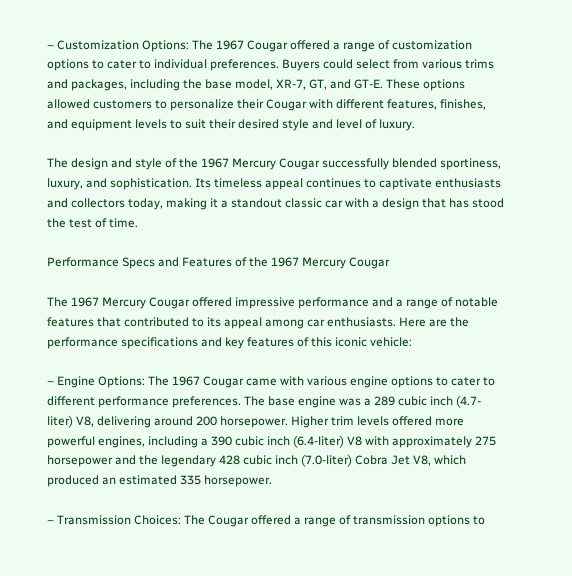– Customization Options: The 1967 Cougar offered a range of customization options to cater to individual preferences. Buyers could select from various trims and packages, including the base model, XR-7, GT, and GT-E. These options allowed customers to personalize their Cougar with different features, finishes, and equipment levels to suit their desired style and level of luxury.

The design and style of the 1967 Mercury Cougar successfully blended sportiness, luxury, and sophistication. Its timeless appeal continues to captivate enthusiasts and collectors today, making it a standout classic car with a design that has stood the test of time.

Performance Specs and Features of the 1967 Mercury Cougar

The 1967 Mercury Cougar offered impressive performance and a range of notable features that contributed to its appeal among car enthusiasts. Here are the performance specifications and key features of this iconic vehicle:

– Engine Options: The 1967 Cougar came with various engine options to cater to different performance preferences. The base engine was a 289 cubic inch (4.7-liter) V8, delivering around 200 horsepower. Higher trim levels offered more powerful engines, including a 390 cubic inch (6.4-liter) V8 with approximately 275 horsepower and the legendary 428 cubic inch (7.0-liter) Cobra Jet V8, which produced an estimated 335 horsepower.

– Transmission Choices: The Cougar offered a range of transmission options to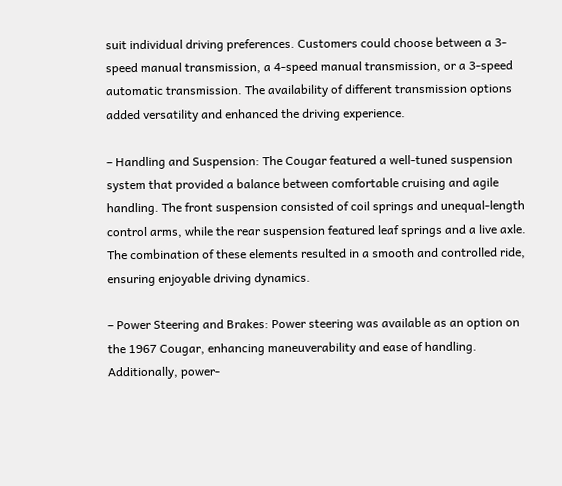suit individual driving preferences. Customers could choose between a 3-speed manual transmission, a 4-speed manual transmission, or a 3-speed automatic transmission. The availability of different transmission options added versatility and enhanced the driving experience.

– Handling and Suspension: The Cougar featured a well-tuned suspension system that provided a balance between comfortable cruising and agile handling. The front suspension consisted of coil springs and unequal-length control arms, while the rear suspension featured leaf springs and a live axle. The combination of these elements resulted in a smooth and controlled ride, ensuring enjoyable driving dynamics.

– Power Steering and Brakes: Power steering was available as an option on the 1967 Cougar, enhancing maneuverability and ease of handling. Additionally, power-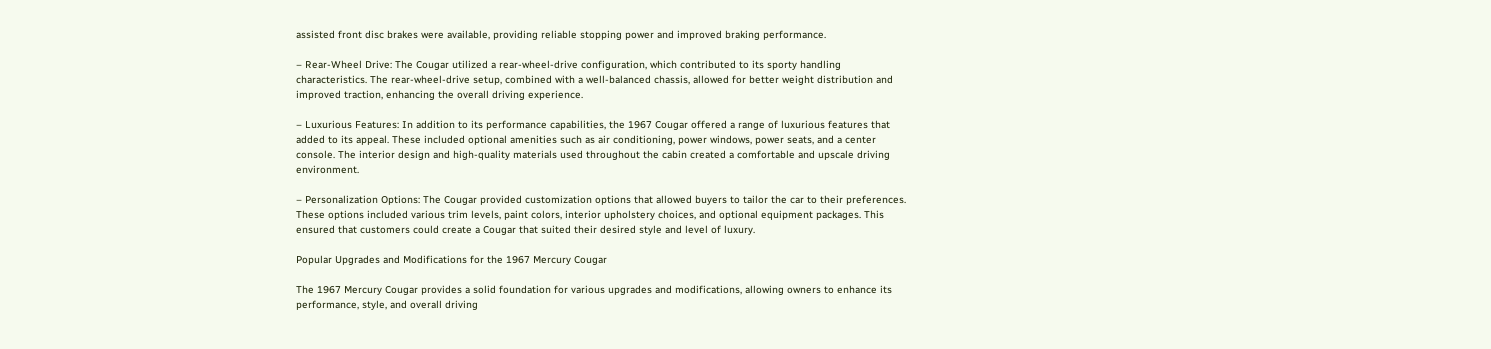assisted front disc brakes were available, providing reliable stopping power and improved braking performance.

– Rear-Wheel Drive: The Cougar utilized a rear-wheel-drive configuration, which contributed to its sporty handling characteristics. The rear-wheel-drive setup, combined with a well-balanced chassis, allowed for better weight distribution and improved traction, enhancing the overall driving experience.

– Luxurious Features: In addition to its performance capabilities, the 1967 Cougar offered a range of luxurious features that added to its appeal. These included optional amenities such as air conditioning, power windows, power seats, and a center console. The interior design and high-quality materials used throughout the cabin created a comfortable and upscale driving environment.

– Personalization Options: The Cougar provided customization options that allowed buyers to tailor the car to their preferences. These options included various trim levels, paint colors, interior upholstery choices, and optional equipment packages. This ensured that customers could create a Cougar that suited their desired style and level of luxury.

Popular Upgrades and Modifications for the 1967 Mercury Cougar

The 1967 Mercury Cougar provides a solid foundation for various upgrades and modifications, allowing owners to enhance its performance, style, and overall driving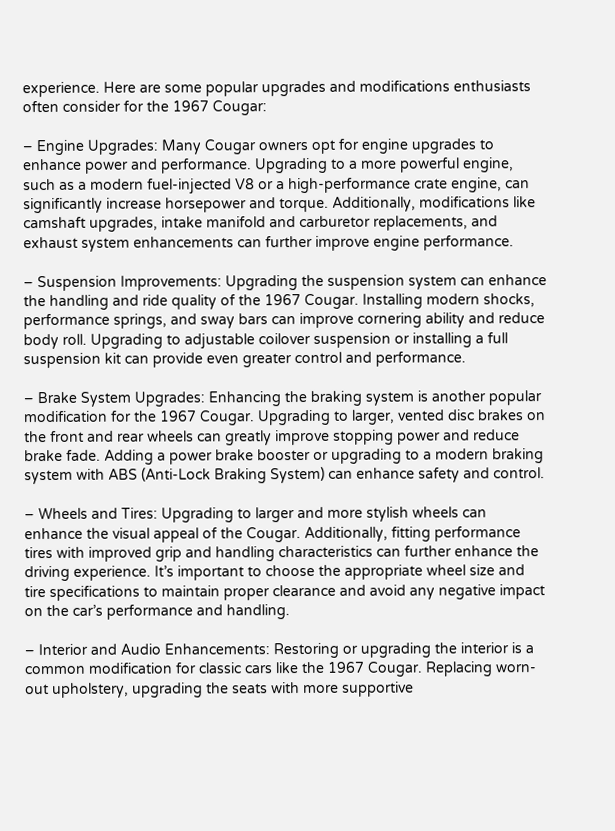experience. Here are some popular upgrades and modifications enthusiasts often consider for the 1967 Cougar:

– Engine Upgrades: Many Cougar owners opt for engine upgrades to enhance power and performance. Upgrading to a more powerful engine, such as a modern fuel-injected V8 or a high-performance crate engine, can significantly increase horsepower and torque. Additionally, modifications like camshaft upgrades, intake manifold and carburetor replacements, and exhaust system enhancements can further improve engine performance.

– Suspension Improvements: Upgrading the suspension system can enhance the handling and ride quality of the 1967 Cougar. Installing modern shocks, performance springs, and sway bars can improve cornering ability and reduce body roll. Upgrading to adjustable coilover suspension or installing a full suspension kit can provide even greater control and performance.

– Brake System Upgrades: Enhancing the braking system is another popular modification for the 1967 Cougar. Upgrading to larger, vented disc brakes on the front and rear wheels can greatly improve stopping power and reduce brake fade. Adding a power brake booster or upgrading to a modern braking system with ABS (Anti-Lock Braking System) can enhance safety and control.

– Wheels and Tires: Upgrading to larger and more stylish wheels can enhance the visual appeal of the Cougar. Additionally, fitting performance tires with improved grip and handling characteristics can further enhance the driving experience. It’s important to choose the appropriate wheel size and tire specifications to maintain proper clearance and avoid any negative impact on the car’s performance and handling.

– Interior and Audio Enhancements: Restoring or upgrading the interior is a common modification for classic cars like the 1967 Cougar. Replacing worn-out upholstery, upgrading the seats with more supportive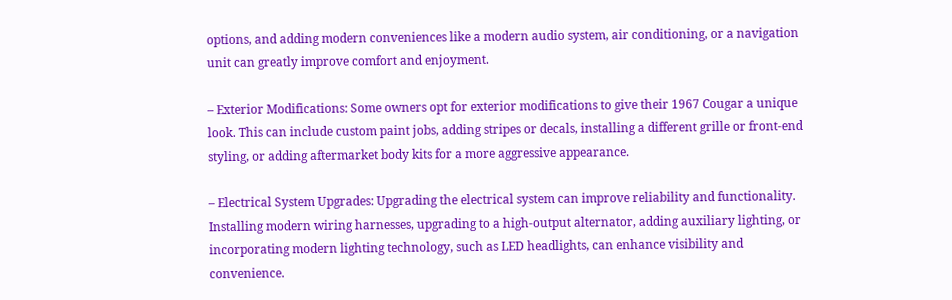options, and adding modern conveniences like a modern audio system, air conditioning, or a navigation unit can greatly improve comfort and enjoyment.

– Exterior Modifications: Some owners opt for exterior modifications to give their 1967 Cougar a unique look. This can include custom paint jobs, adding stripes or decals, installing a different grille or front-end styling, or adding aftermarket body kits for a more aggressive appearance.

– Electrical System Upgrades: Upgrading the electrical system can improve reliability and functionality. Installing modern wiring harnesses, upgrading to a high-output alternator, adding auxiliary lighting, or incorporating modern lighting technology, such as LED headlights, can enhance visibility and convenience.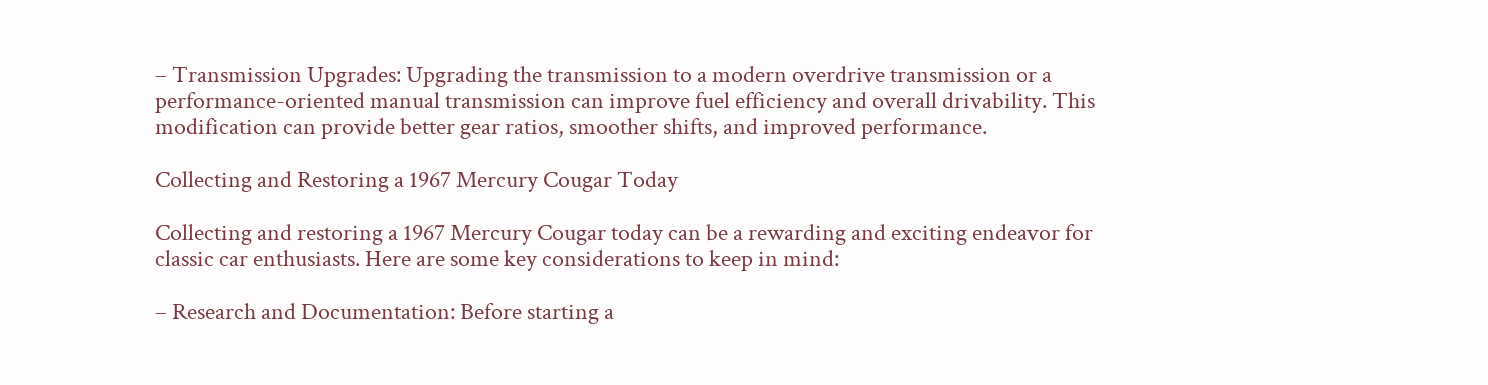– Transmission Upgrades: Upgrading the transmission to a modern overdrive transmission or a performance-oriented manual transmission can improve fuel efficiency and overall drivability. This modification can provide better gear ratios, smoother shifts, and improved performance.

Collecting and Restoring a 1967 Mercury Cougar Today

Collecting and restoring a 1967 Mercury Cougar today can be a rewarding and exciting endeavor for classic car enthusiasts. Here are some key considerations to keep in mind:

– Research and Documentation: Before starting a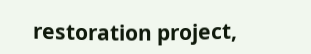restoration project,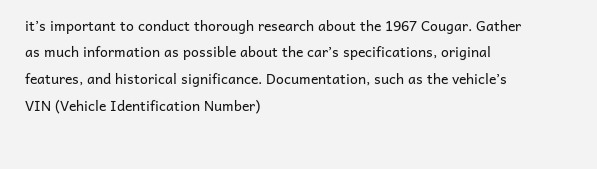it’s important to conduct thorough research about the 1967 Cougar. Gather as much information as possible about the car’s specifications, original features, and historical significance. Documentation, such as the vehicle’s VIN (Vehicle Identification Number)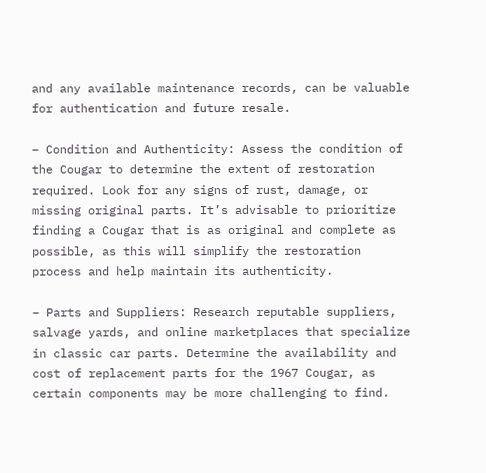and any available maintenance records, can be valuable for authentication and future resale.

– Condition and Authenticity: Assess the condition of the Cougar to determine the extent of restoration required. Look for any signs of rust, damage, or missing original parts. It’s advisable to prioritize finding a Cougar that is as original and complete as possible, as this will simplify the restoration process and help maintain its authenticity.

– Parts and Suppliers: Research reputable suppliers, salvage yards, and online marketplaces that specialize in classic car parts. Determine the availability and cost of replacement parts for the 1967 Cougar, as certain components may be more challenging to find.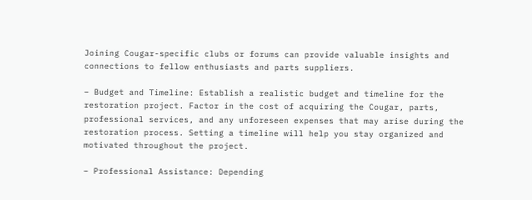Joining Cougar-specific clubs or forums can provide valuable insights and connections to fellow enthusiasts and parts suppliers.

– Budget and Timeline: Establish a realistic budget and timeline for the restoration project. Factor in the cost of acquiring the Cougar, parts, professional services, and any unforeseen expenses that may arise during the restoration process. Setting a timeline will help you stay organized and motivated throughout the project.

– Professional Assistance: Depending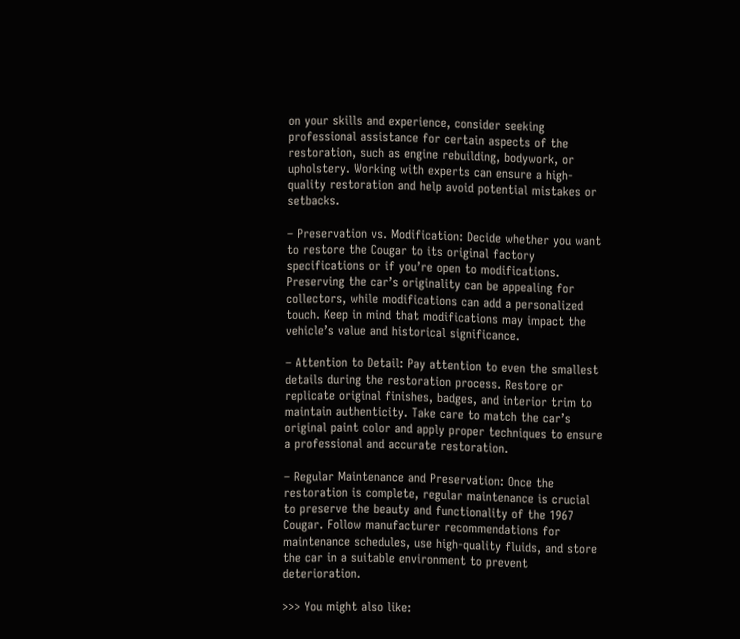on your skills and experience, consider seeking professional assistance for certain aspects of the restoration, such as engine rebuilding, bodywork, or upholstery. Working with experts can ensure a high-quality restoration and help avoid potential mistakes or setbacks.

– Preservation vs. Modification: Decide whether you want to restore the Cougar to its original factory specifications or if you’re open to modifications. Preserving the car’s originality can be appealing for collectors, while modifications can add a personalized touch. Keep in mind that modifications may impact the vehicle’s value and historical significance.

– Attention to Detail: Pay attention to even the smallest details during the restoration process. Restore or replicate original finishes, badges, and interior trim to maintain authenticity. Take care to match the car’s original paint color and apply proper techniques to ensure a professional and accurate restoration.

– Regular Maintenance and Preservation: Once the restoration is complete, regular maintenance is crucial to preserve the beauty and functionality of the 1967 Cougar. Follow manufacturer recommendations for maintenance schedules, use high-quality fluids, and store the car in a suitable environment to prevent deterioration.

>>> You might also like: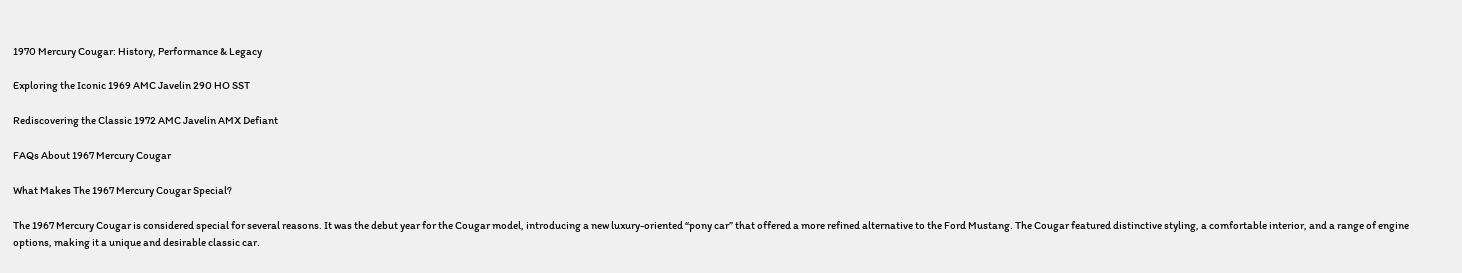1970 Mercury Cougar: History, Performance & Legacy

Exploring the Iconic 1969 AMC Javelin 290 HO SST

Rediscovering the Classic 1972 AMC Javelin AMX Defiant

FAQs About 1967 Mercury Cougar

What Makes The 1967 Mercury Cougar Special?

The 1967 Mercury Cougar is considered special for several reasons. It was the debut year for the Cougar model, introducing a new luxury-oriented “pony car” that offered a more refined alternative to the Ford Mustang. The Cougar featured distinctive styling, a comfortable interior, and a range of engine options, making it a unique and desirable classic car.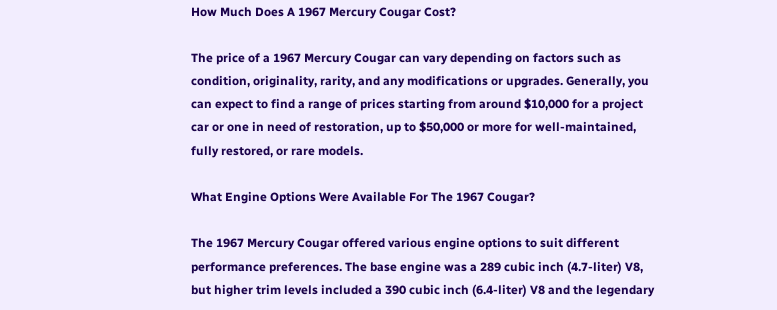How Much Does A 1967 Mercury Cougar Cost?

The price of a 1967 Mercury Cougar can vary depending on factors such as condition, originality, rarity, and any modifications or upgrades. Generally, you can expect to find a range of prices starting from around $10,000 for a project car or one in need of restoration, up to $50,000 or more for well-maintained, fully restored, or rare models.

What Engine Options Were Available For The 1967 Cougar?

The 1967 Mercury Cougar offered various engine options to suit different performance preferences. The base engine was a 289 cubic inch (4.7-liter) V8, but higher trim levels included a 390 cubic inch (6.4-liter) V8 and the legendary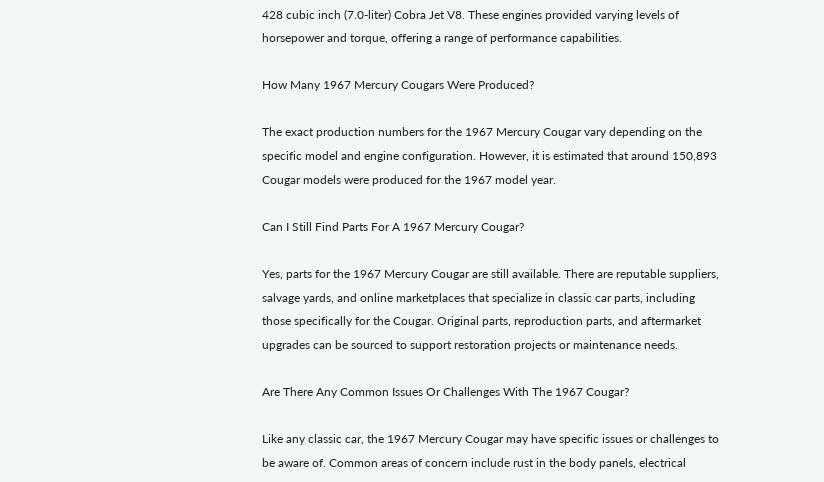428 cubic inch (7.0-liter) Cobra Jet V8. These engines provided varying levels of horsepower and torque, offering a range of performance capabilities.

How Many 1967 Mercury Cougars Were Produced?

The exact production numbers for the 1967 Mercury Cougar vary depending on the specific model and engine configuration. However, it is estimated that around 150,893 Cougar models were produced for the 1967 model year.

Can I Still Find Parts For A 1967 Mercury Cougar?

Yes, parts for the 1967 Mercury Cougar are still available. There are reputable suppliers, salvage yards, and online marketplaces that specialize in classic car parts, including those specifically for the Cougar. Original parts, reproduction parts, and aftermarket upgrades can be sourced to support restoration projects or maintenance needs.

Are There Any Common Issues Or Challenges With The 1967 Cougar?

Like any classic car, the 1967 Mercury Cougar may have specific issues or challenges to be aware of. Common areas of concern include rust in the body panels, electrical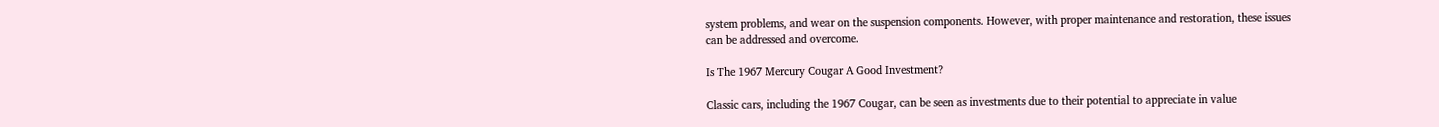system problems, and wear on the suspension components. However, with proper maintenance and restoration, these issues can be addressed and overcome.

Is The 1967 Mercury Cougar A Good Investment?

Classic cars, including the 1967 Cougar, can be seen as investments due to their potential to appreciate in value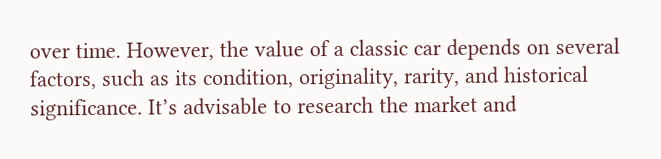over time. However, the value of a classic car depends on several factors, such as its condition, originality, rarity, and historical significance. It’s advisable to research the market and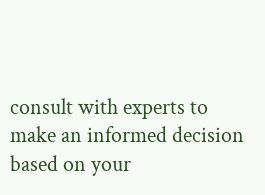consult with experts to make an informed decision based on your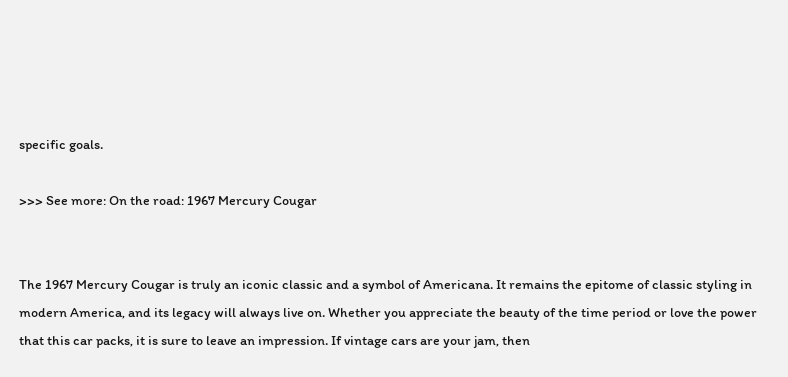specific goals.

>>> See more: On the road: 1967 Mercury Cougar


The 1967 Mercury Cougar is truly an iconic classic and a symbol of Americana. It remains the epitome of classic styling in modern America, and its legacy will always live on. Whether you appreciate the beauty of the time period or love the power that this car packs, it is sure to leave an impression. If vintage cars are your jam, then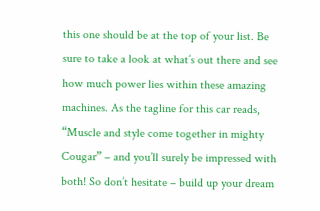this one should be at the top of your list. Be sure to take a look at what’s out there and see how much power lies within these amazing machines. As the tagline for this car reads, “Muscle and style come together in mighty Cougar” – and you’ll surely be impressed with both! So don’t hesitate – build up your dream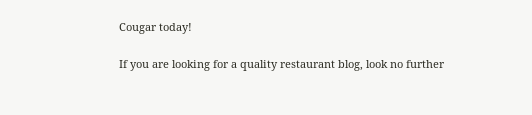Cougar today!

If you are looking for a quality restaurant blog, look no further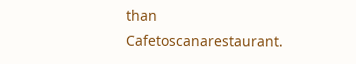than Cafetoscanarestaurant.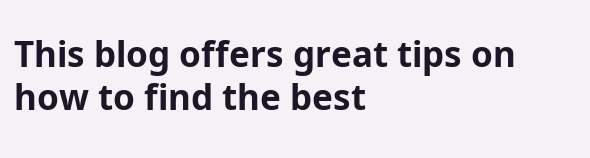This blog offers great tips on how to find the best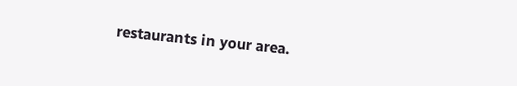restaurants in your area.